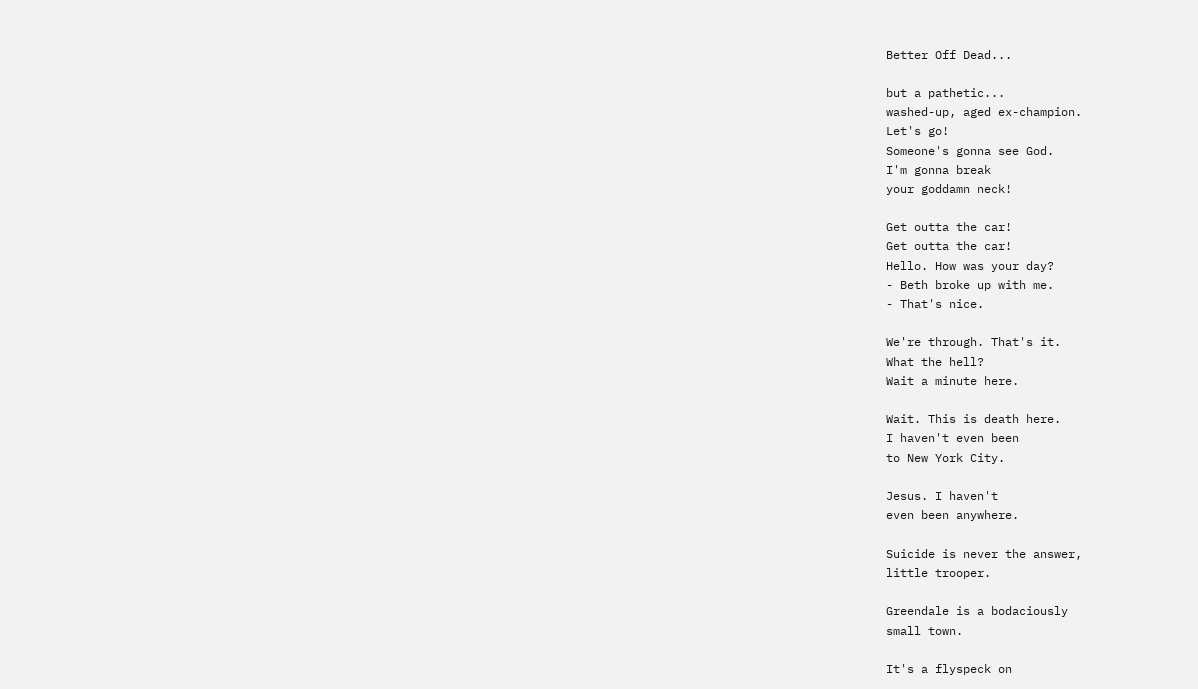Better Off Dead...

but a pathetic...
washed-up, aged ex-champion.
Let's go!
Someone's gonna see God.
I'm gonna break
your goddamn neck!

Get outta the car!
Get outta the car!
Hello. How was your day?
- Beth broke up with me.
- That's nice.

We're through. That's it.
What the hell?
Wait a minute here.

Wait. This is death here.
I haven't even been
to New York City.

Jesus. I haven't
even been anywhere.

Suicide is never the answer,
little trooper.

Greendale is a bodaciously
small town.

It's a flyspeck on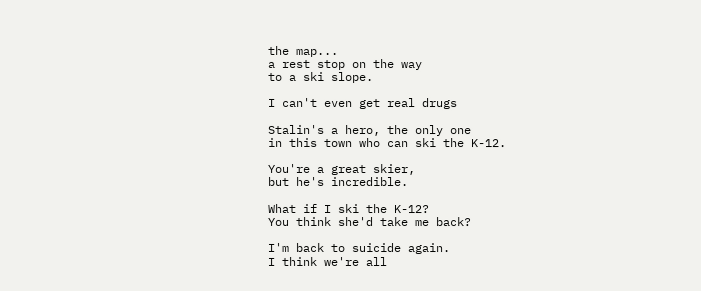the map...
a rest stop on the way
to a ski slope.

I can't even get real drugs

Stalin's a hero, the only one
in this town who can ski the K-12.

You're a great skier,
but he's incredible.

What if I ski the K-12?
You think she'd take me back?

I'm back to suicide again.
I think we're all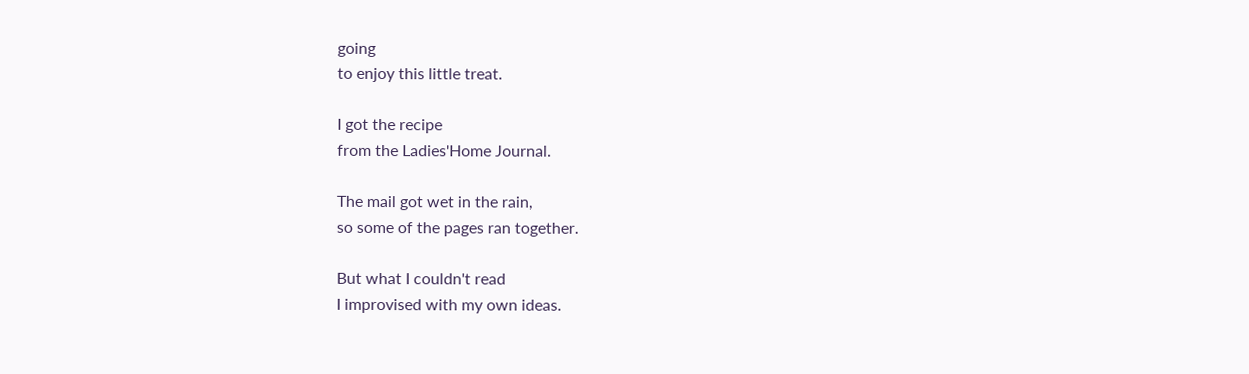going
to enjoy this little treat.

I got the recipe
from the Ladies'Home Journal.

The mail got wet in the rain,
so some of the pages ran together.

But what I couldn't read
I improvised with my own ideas.